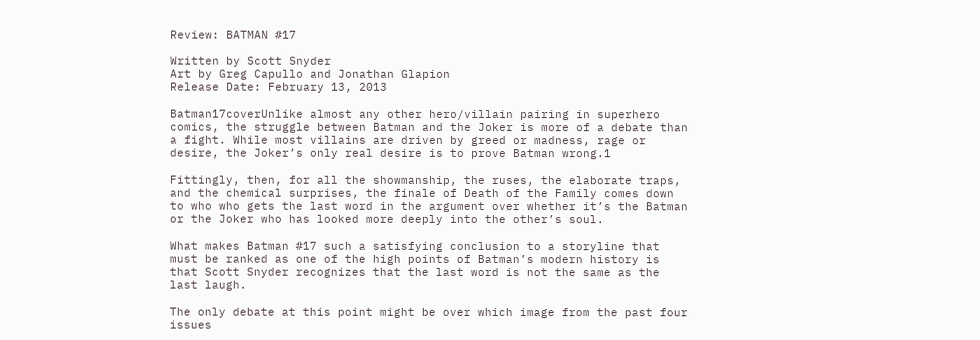Review: BATMAN #17

Written by Scott Snyder
Art by Greg Capullo and Jonathan Glapion
Release Date: February 13, 2013

Batman17coverUnlike almost any other hero/villain pairing in superhero comics, the struggle between Batman and the Joker is more of a debate than a fight. While most villains are driven by greed or madness, rage or desire, the Joker’s only real desire is to prove Batman wrong.1

Fittingly, then, for all the showmanship, the ruses, the elaborate traps, and the chemical surprises, the finale of Death of the Family comes down to who who gets the last word in the argument over whether it’s the Batman or the Joker who has looked more deeply into the other’s soul.

What makes Batman #17 such a satisfying conclusion to a storyline that must be ranked as one of the high points of Batman’s modern history is that Scott Snyder recognizes that the last word is not the same as the last laugh.

The only debate at this point might be over which image from the past four issues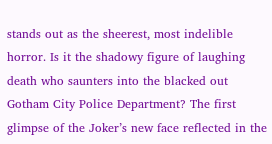stands out as the sheerest, most indelible horror. Is it the shadowy figure of laughing death who saunters into the blacked out Gotham City Police Department? The first glimpse of the Joker’s new face reflected in the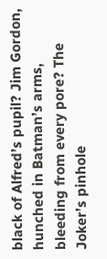black of Alfred’s pupil? Jim Gordon, hunched in Batman’s arms, bleeding from every pore? The Joker’s pinhole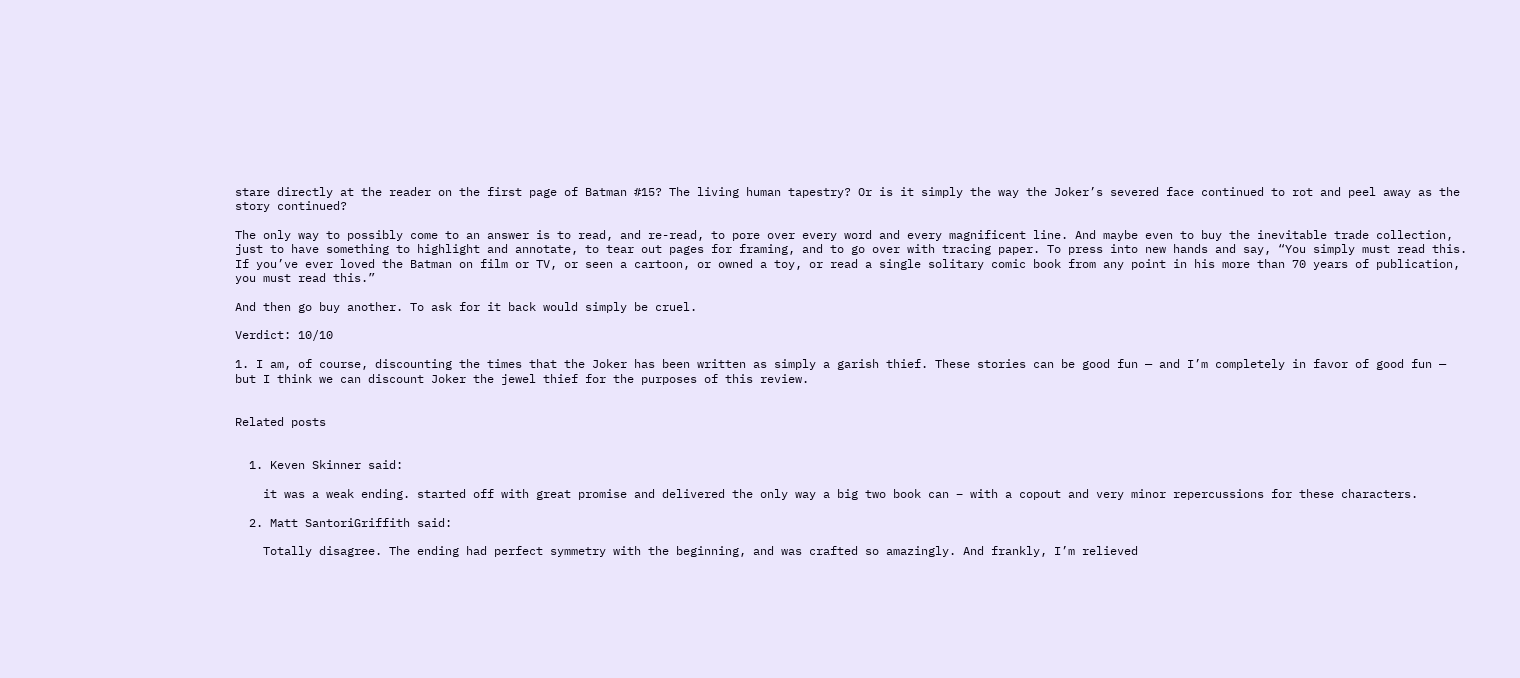stare directly at the reader on the first page of Batman #15? The living human tapestry? Or is it simply the way the Joker’s severed face continued to rot and peel away as the story continued?

The only way to possibly come to an answer is to read, and re-read, to pore over every word and every magnificent line. And maybe even to buy the inevitable trade collection, just to have something to highlight and annotate, to tear out pages for framing, and to go over with tracing paper. To press into new hands and say, “You simply must read this. If you’ve ever loved the Batman on film or TV, or seen a cartoon, or owned a toy, or read a single solitary comic book from any point in his more than 70 years of publication, you must read this.”

And then go buy another. To ask for it back would simply be cruel.

Verdict: 10/10

1. I am, of course, discounting the times that the Joker has been written as simply a garish thief. These stories can be good fun — and I’m completely in favor of good fun — but I think we can discount Joker the jewel thief for the purposes of this review.


Related posts


  1. Keven Skinner said:

    it was a weak ending. started off with great promise and delivered the only way a big two book can – with a copout and very minor repercussions for these characters.

  2. Matt SantoriGriffith said:

    Totally disagree. The ending had perfect symmetry with the beginning, and was crafted so amazingly. And frankly, I’m relieved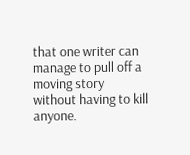that one writer can manage to pull off a moving story without having to kill anyone.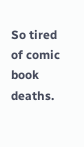So tired of comic book deaths.